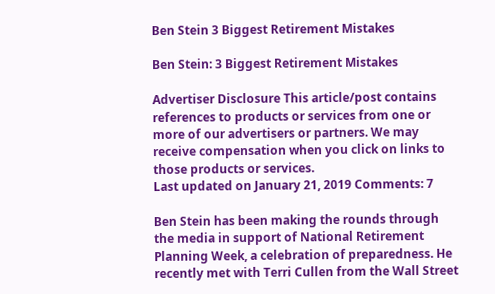Ben Stein 3 Biggest Retirement Mistakes

Ben Stein: 3 Biggest Retirement Mistakes

Advertiser Disclosure This article/post contains references to products or services from one or more of our advertisers or partners. We may receive compensation when you click on links to those products or services.
Last updated on January 21, 2019 Comments: 7

Ben Stein has been making the rounds through the media in support of National Retirement Planning Week, a celebration of preparedness. He recently met with Terri Cullen from the Wall Street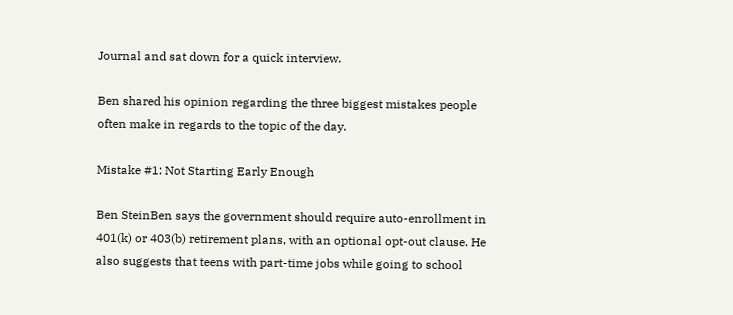Journal and sat down for a quick interview.

Ben shared his opinion regarding the three biggest mistakes people often make in regards to the topic of the day.

Mistake #1: Not Starting Early Enough

Ben SteinBen says the government should require auto-enrollment in 401(k) or 403(b) retirement plans, with an optional opt-out clause. He also suggests that teens with part-time jobs while going to school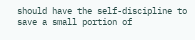should have the self-discipline to save a small portion of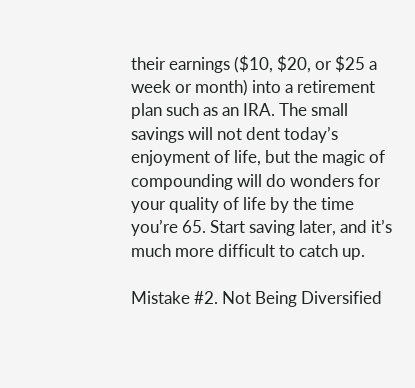their earnings ($10, $20, or $25 a week or month) into a retirement plan such as an IRA. The small savings will not dent today’s enjoyment of life, but the magic of compounding will do wonders for your quality of life by the time you’re 65. Start saving later, and it’s much more difficult to catch up.

Mistake #2. Not Being Diversified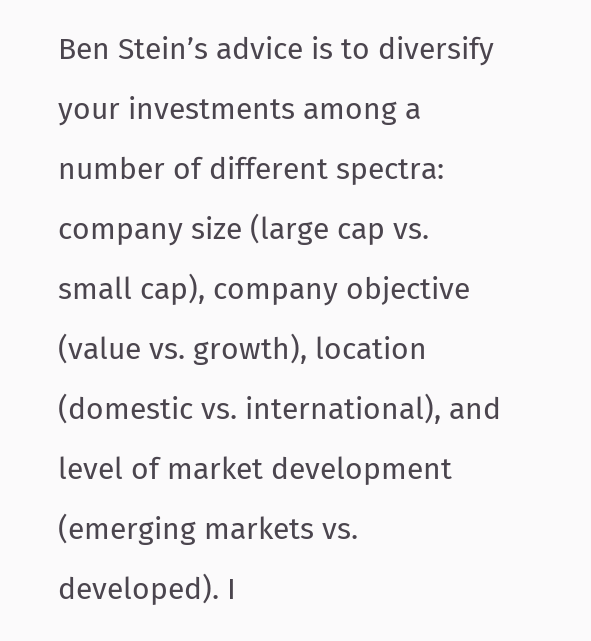Ben Stein’s advice is to diversify your investments among a number of different spectra: company size (large cap vs. small cap), company objective (value vs. growth), location (domestic vs. international), and level of market development (emerging markets vs. developed). I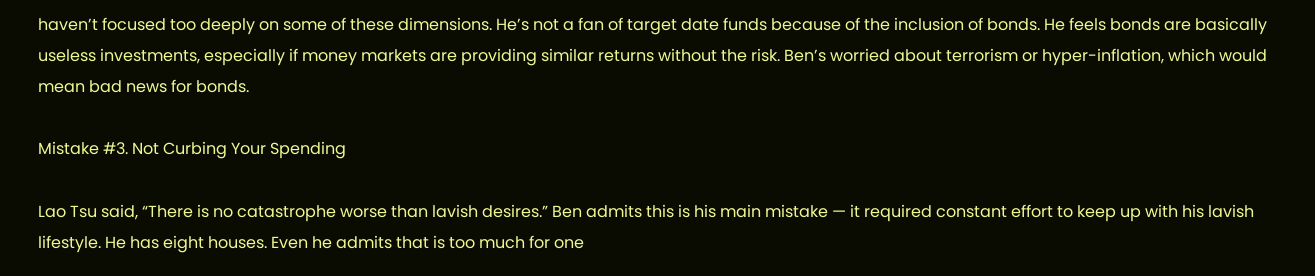haven’t focused too deeply on some of these dimensions. He’s not a fan of target date funds because of the inclusion of bonds. He feels bonds are basically useless investments, especially if money markets are providing similar returns without the risk. Ben’s worried about terrorism or hyper-inflation, which would mean bad news for bonds.

Mistake #3. Not Curbing Your Spending

Lao Tsu said, “There is no catastrophe worse than lavish desires.” Ben admits this is his main mistake — it required constant effort to keep up with his lavish lifestyle. He has eight houses. Even he admits that is too much for one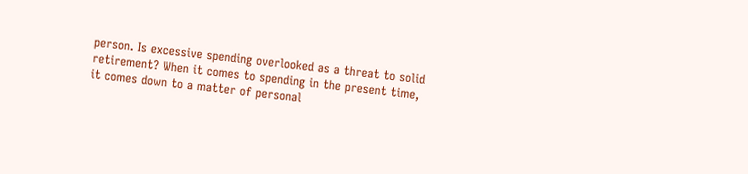person. Is excessive spending overlooked as a threat to solid retirement? When it comes to spending in the present time, it comes down to a matter of personal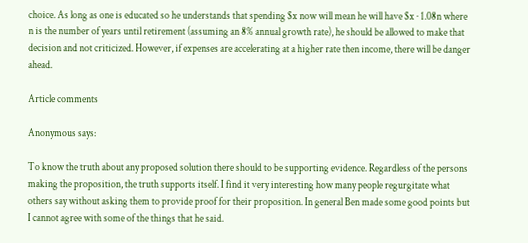choice. As long as one is educated so he understands that spending $x now will mean he will have $x · 1.08n where n is the number of years until retirement (assuming an 8% annual growth rate), he should be allowed to make that decision and not criticized. However, if expenses are accelerating at a higher rate then income, there will be danger ahead.

Article comments

Anonymous says:

To know the truth about any proposed solution there should to be supporting evidence. Regardless of the persons making the proposition, the truth supports itself. I find it very interesting how many people regurgitate what others say without asking them to provide proof for their proposition. In general Ben made some good points but I cannot agree with some of the things that he said.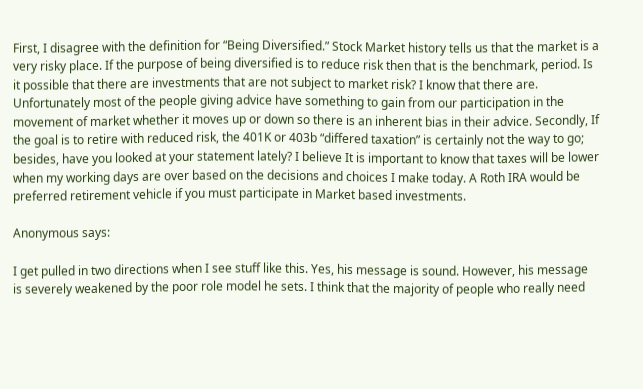First, I disagree with the definition for “Being Diversified.” Stock Market history tells us that the market is a very risky place. If the purpose of being diversified is to reduce risk then that is the benchmark, period. Is it possible that there are investments that are not subject to market risk? I know that there are. Unfortunately most of the people giving advice have something to gain from our participation in the movement of market whether it moves up or down so there is an inherent bias in their advice. Secondly, If the goal is to retire with reduced risk, the 401K or 403b “differed taxation” is certainly not the way to go; besides, have you looked at your statement lately? I believe It is important to know that taxes will be lower when my working days are over based on the decisions and choices I make today. A Roth IRA would be preferred retirement vehicle if you must participate in Market based investments.

Anonymous says:

I get pulled in two directions when I see stuff like this. Yes, his message is sound. However, his message is severely weakened by the poor role model he sets. I think that the majority of people who really need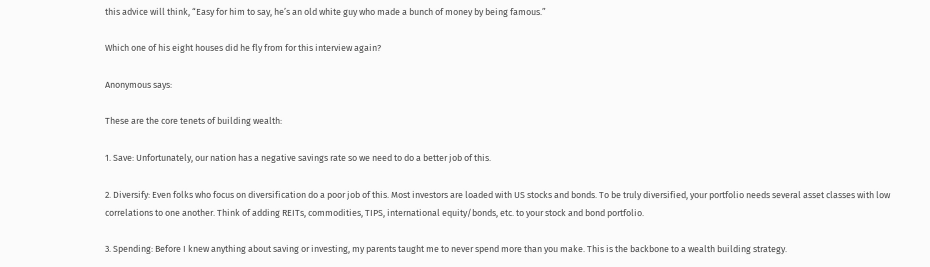this advice will think, “Easy for him to say, he’s an old white guy who made a bunch of money by being famous.”

Which one of his eight houses did he fly from for this interview again?

Anonymous says:

These are the core tenets of building wealth:

1. Save: Unfortunately, our nation has a negative savings rate so we need to do a better job of this.

2. Diversify: Even folks who focus on diversification do a poor job of this. Most investors are loaded with US stocks and bonds. To be truly diversified, your portfolio needs several asset classes with low correlations to one another. Think of adding REITs, commodities, TIPS, international equity/bonds, etc. to your stock and bond portfolio.

3. Spending: Before I knew anything about saving or investing, my parents taught me to never spend more than you make. This is the backbone to a wealth building strategy.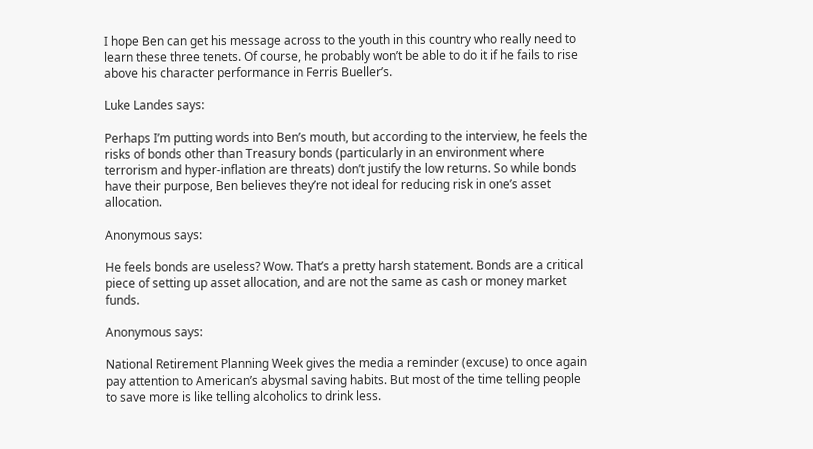I hope Ben can get his message across to the youth in this country who really need to learn these three tenets. Of course, he probably won’t be able to do it if he fails to rise above his character performance in Ferris Bueller’s.

Luke Landes says:

Perhaps I’m putting words into Ben’s mouth, but according to the interview, he feels the risks of bonds other than Treasury bonds (particularly in an environment where terrorism and hyper-inflation are threats) don’t justify the low returns. So while bonds have their purpose, Ben believes they’re not ideal for reducing risk in one’s asset allocation.

Anonymous says:

He feels bonds are useless? Wow. That’s a pretty harsh statement. Bonds are a critical piece of setting up asset allocation, and are not the same as cash or money market funds.

Anonymous says:

National Retirement Planning Week gives the media a reminder (excuse) to once again pay attention to American’s abysmal saving habits. But most of the time telling people to save more is like telling alcoholics to drink less.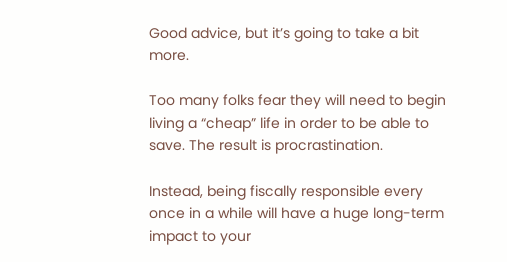Good advice, but it’s going to take a bit more.

Too many folks fear they will need to begin living a “cheap” life in order to be able to save. The result is procrastination.

Instead, being fiscally responsible every once in a while will have a huge long-term impact to your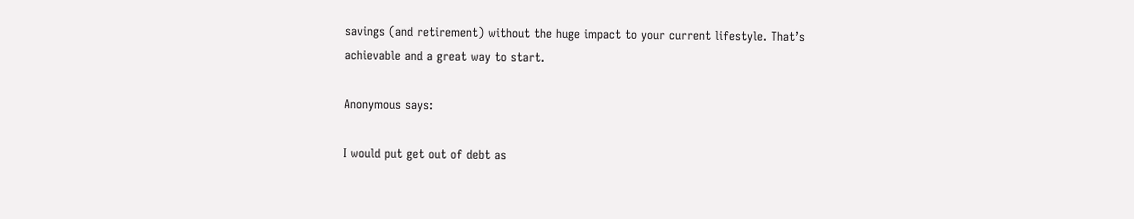savings (and retirement) without the huge impact to your current lifestyle. That’s achievable and a great way to start.

Anonymous says:

I would put get out of debt as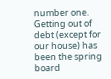number one. Getting out of debt (except for our house) has been the spring board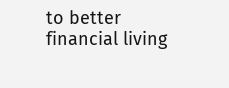to better financial living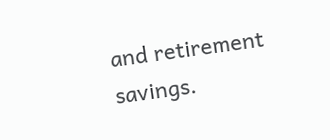and retirement savings.